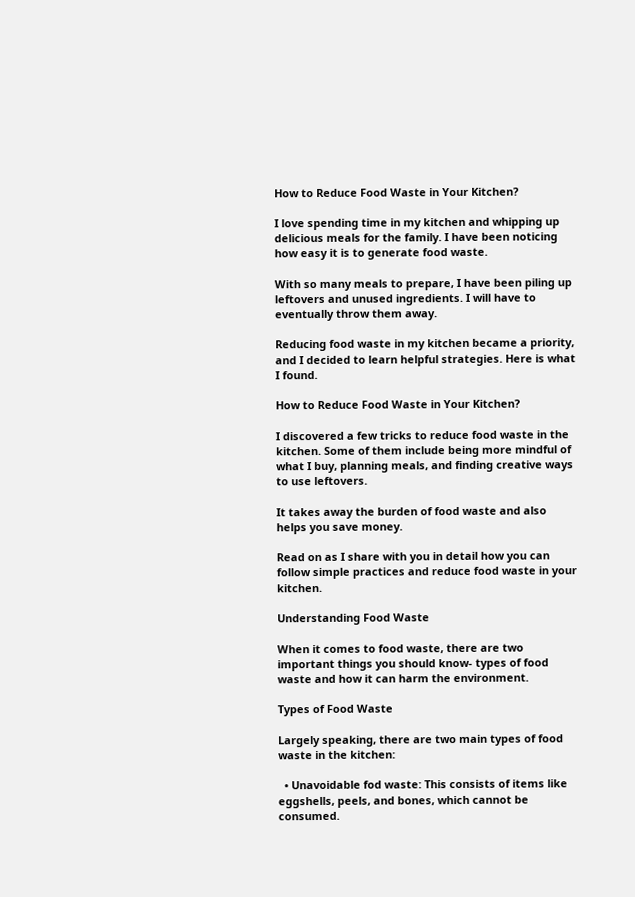How to Reduce Food Waste in Your Kitchen?

I love spending time in my kitchen and whipping up delicious meals for the family. I have been noticing how easy it is to generate food waste.

With so many meals to prepare, I have been piling up leftovers and unused ingredients. I will have to eventually throw them away.

Reducing food waste in my kitchen became a priority, and I decided to learn helpful strategies. Here is what I found.

How to Reduce Food Waste in Your Kitchen?

I discovered a few tricks to reduce food waste in the kitchen. Some of them include being more mindful of what I buy, planning meals, and finding creative ways to use leftovers.

It takes away the burden of food waste and also helps you save money.

Read on as I share with you in detail how you can follow simple practices and reduce food waste in your kitchen.

Understanding Food Waste

When it comes to food waste, there are two important things you should know- types of food waste and how it can harm the environment.

Types of Food Waste

Largely speaking, there are two main types of food waste in the kitchen:

  • Unavoidable fod waste: This consists of items like eggshells, peels, and bones, which cannot be consumed.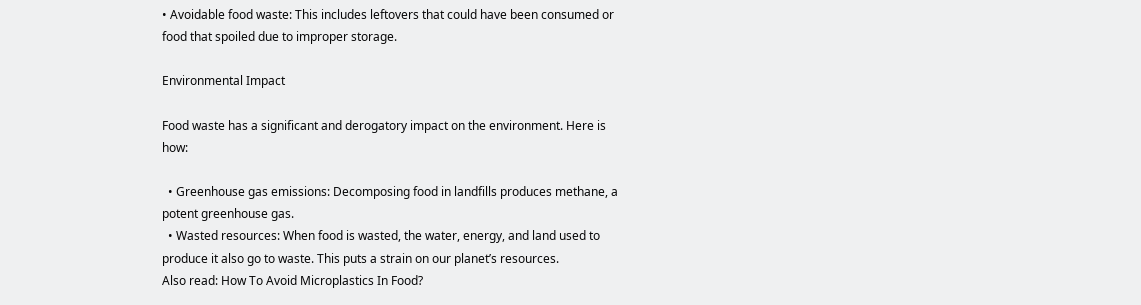• Avoidable food waste: This includes leftovers that could have been consumed or food that spoiled due to improper storage.

Environmental Impact

Food waste has a significant and derogatory impact on the environment. Here is how:

  • Greenhouse gas emissions: Decomposing food in landfills produces methane, a potent greenhouse gas.
  • Wasted resources: When food is wasted, the water, energy, and land used to produce it also go to waste. This puts a strain on our planet’s resources.
Also read: How To Avoid Microplastics In Food?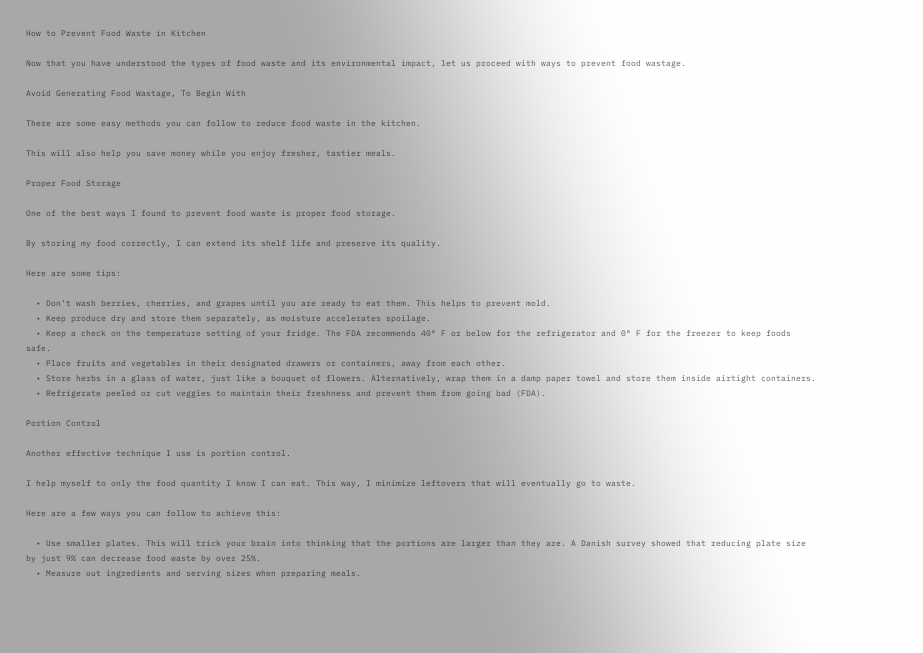How to Prevent Food Waste in Kitchen

Now that you have understood the types of food waste and its environmental impact, let us proceed with ways to prevent food wastage.

Avoid Generating Food Wastage, To Begin With

There are some easy methods you can follow to reduce food waste in the kitchen.

This will also help you save money while you enjoy fresher, tastier meals.

Proper Food Storage

One of the best ways I found to prevent food waste is proper food storage.

By storing my food correctly, I can extend its shelf life and preserve its quality.

Here are some tips:

  • Don’t wash berries, cherries, and grapes until you are ready to eat them. This helps to prevent mold.
  • Keep produce dry and store them separately, as moisture accelerates spoilage.
  • Keep a check on the temperature setting of your fridge. The FDA recommends 40° F or below for the refrigerator and 0° F for the freezer to keep foods safe.
  • Place fruits and vegetables in their designated drawers or containers, away from each other.
  • Store herbs in a glass of water, just like a bouquet of flowers. Alternatively, wrap them in a damp paper towel and store them inside airtight containers.
  • Refrigerate peeled or cut veggies to maintain their freshness and prevent them from going bad (FDA).

Portion Control

Another effective technique I use is portion control.

I help myself to only the food quantity I know I can eat. This way, I minimize leftovers that will eventually go to waste.

Here are a few ways you can follow to achieve this:

  • Use smaller plates. This will trick your brain into thinking that the portions are larger than they are. A Danish survey showed that reducing plate size by just 9% can decrease food waste by over 25%.
  • Measure out ingredients and serving sizes when preparing meals.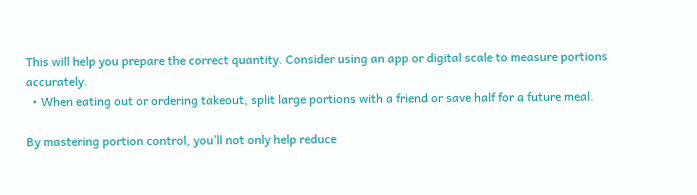This will help you prepare the correct quantity. Consider using an app or digital scale to measure portions accurately.
  • When eating out or ordering takeout, split large portions with a friend or save half for a future meal.

By mastering portion control, you’ll not only help reduce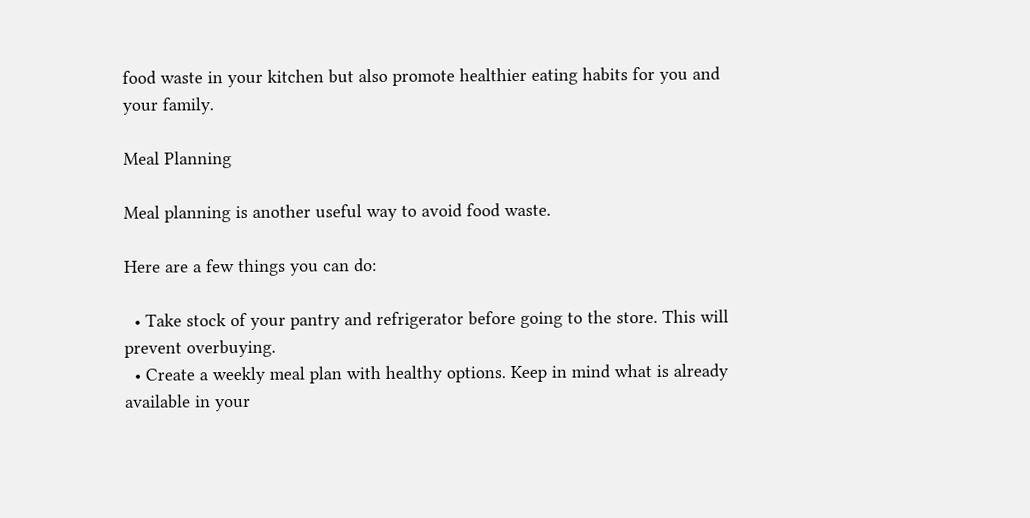food waste in your kitchen but also promote healthier eating habits for you and your family.

Meal Planning

Meal planning is another useful way to avoid food waste.

Here are a few things you can do:

  • Take stock of your pantry and refrigerator before going to the store. This will prevent overbuying.
  • Create a weekly meal plan with healthy options. Keep in mind what is already available in your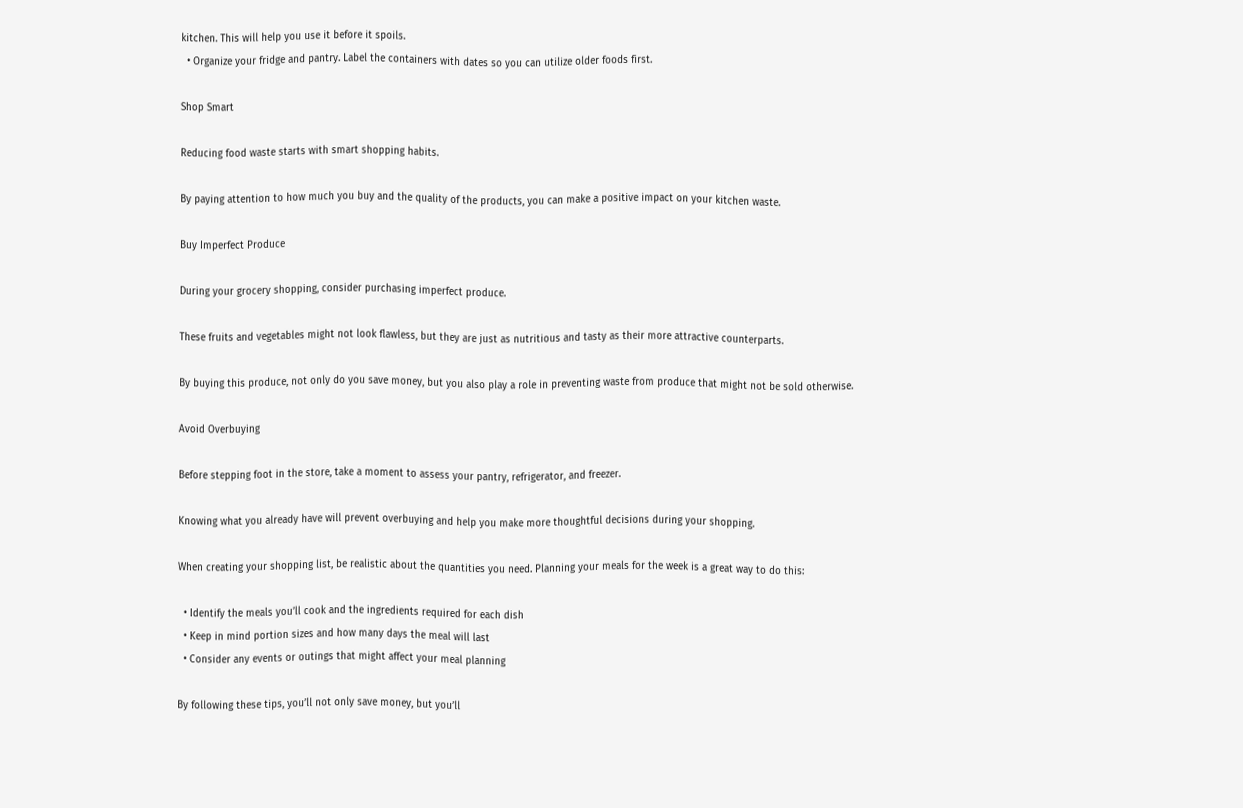kitchen. This will help you use it before it spoils.
  • Organize your fridge and pantry. Label the containers with dates so you can utilize older foods first.

Shop Smart

Reducing food waste starts with smart shopping habits.

By paying attention to how much you buy and the quality of the products, you can make a positive impact on your kitchen waste.

Buy Imperfect Produce

During your grocery shopping, consider purchasing imperfect produce.

These fruits and vegetables might not look flawless, but they are just as nutritious and tasty as their more attractive counterparts.

By buying this produce, not only do you save money, but you also play a role in preventing waste from produce that might not be sold otherwise.

Avoid Overbuying

Before stepping foot in the store, take a moment to assess your pantry, refrigerator, and freezer.

Knowing what you already have will prevent overbuying and help you make more thoughtful decisions during your shopping.

When creating your shopping list, be realistic about the quantities you need. Planning your meals for the week is a great way to do this:

  • Identify the meals you’ll cook and the ingredients required for each dish
  • Keep in mind portion sizes and how many days the meal will last
  • Consider any events or outings that might affect your meal planning

By following these tips, you’ll not only save money, but you’ll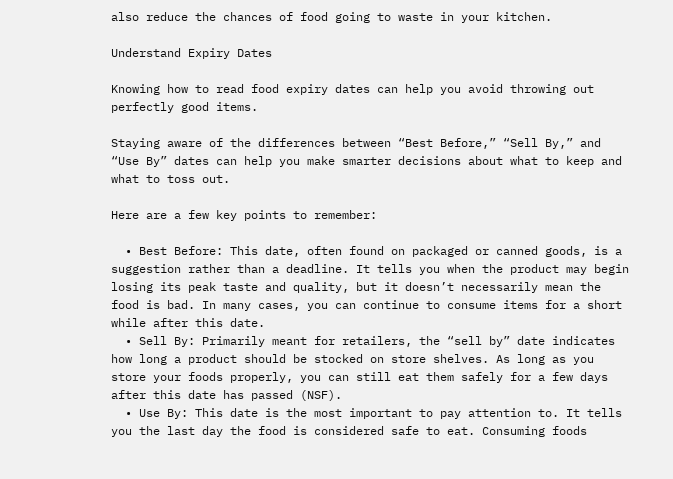also reduce the chances of food going to waste in your kitchen.

Understand Expiry Dates

Knowing how to read food expiry dates can help you avoid throwing out perfectly good items.

Staying aware of the differences between “Best Before,” “Sell By,” and “Use By” dates can help you make smarter decisions about what to keep and what to toss out.

Here are a few key points to remember:

  • Best Before: This date, often found on packaged or canned goods, is a suggestion rather than a deadline. It tells you when the product may begin losing its peak taste and quality, but it doesn’t necessarily mean the food is bad. In many cases, you can continue to consume items for a short while after this date.
  • Sell By: Primarily meant for retailers, the “sell by” date indicates how long a product should be stocked on store shelves. As long as you store your foods properly, you can still eat them safely for a few days after this date has passed (NSF).
  • Use By: This date is the most important to pay attention to. It tells you the last day the food is considered safe to eat. Consuming foods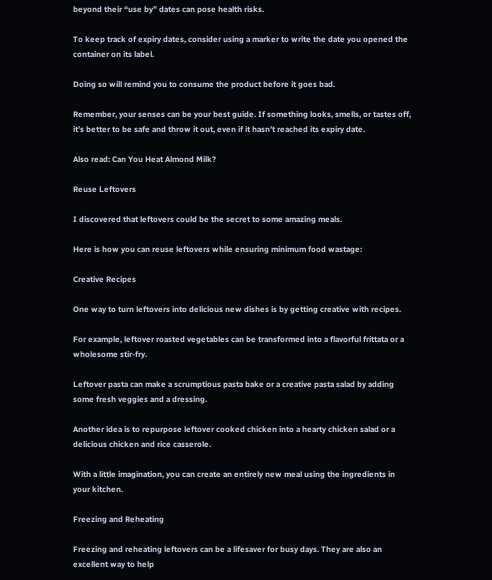beyond their “use by” dates can pose health risks.

To keep track of expiry dates, consider using a marker to write the date you opened the container on its label.

Doing so will remind you to consume the product before it goes bad.

Remember, your senses can be your best guide. If something looks, smells, or tastes off, it’s better to be safe and throw it out, even if it hasn’t reached its expiry date.

Also read: Can You Heat Almond Milk?

Reuse Leftovers

I discovered that leftovers could be the secret to some amazing meals.

Here is how you can reuse leftovers while ensuring minimum food wastage:

Creative Recipes

One way to turn leftovers into delicious new dishes is by getting creative with recipes.

For example, leftover roasted vegetables can be transformed into a flavorful frittata or a wholesome stir-fry.

Leftover pasta can make a scrumptious pasta bake or a creative pasta salad by adding some fresh veggies and a dressing.

Another idea is to repurpose leftover cooked chicken into a hearty chicken salad or a delicious chicken and rice casserole.

With a little imagination, you can create an entirely new meal using the ingredients in your kitchen.

Freezing and Reheating

Freezing and reheating leftovers can be a lifesaver for busy days. They are also an excellent way to help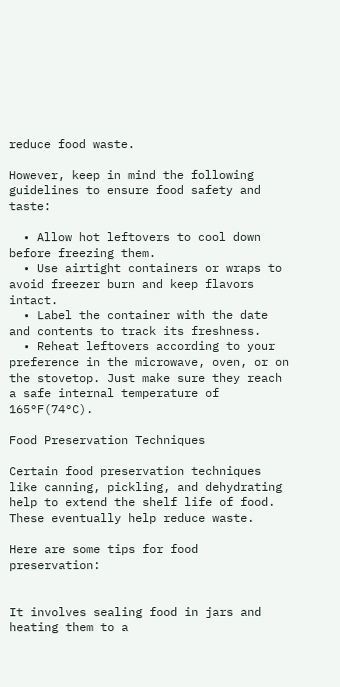reduce food waste.

However, keep in mind the following guidelines to ensure food safety and taste:

  • Allow hot leftovers to cool down before freezing them.
  • Use airtight containers or wraps to avoid freezer burn and keep flavors intact.
  • Label the container with the date and contents to track its freshness.
  • Reheat leftovers according to your preference in the microwave, oven, or on the stovetop. Just make sure they reach a safe internal temperature of 165°F(74°C).

Food Preservation Techniques

Certain food preservation techniques like canning, pickling, and dehydrating help to extend the shelf life of food. These eventually help reduce waste.

Here are some tips for food preservation:


It involves sealing food in jars and heating them to a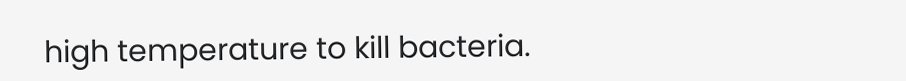high temperature to kill bacteria.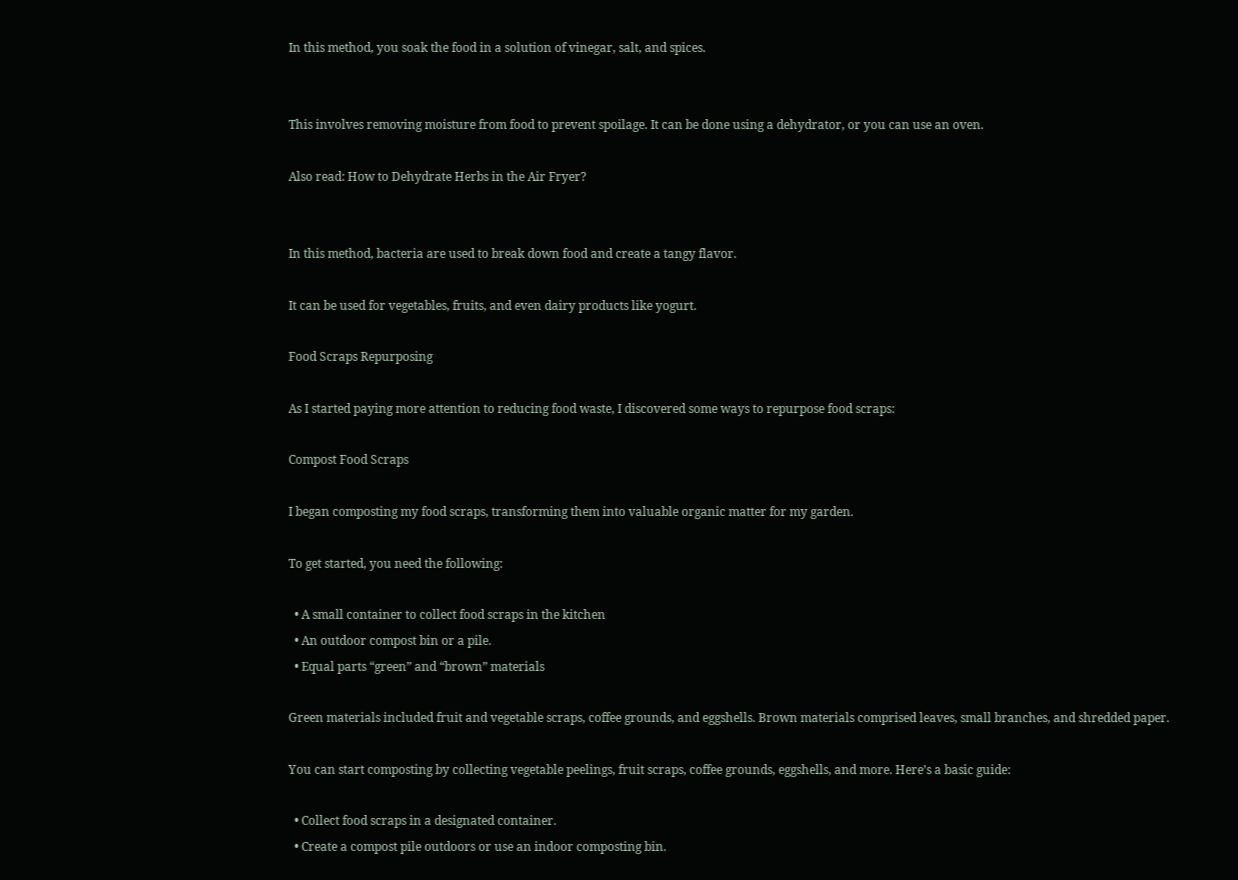In this method, you soak the food in a solution of vinegar, salt, and spices.


This involves removing moisture from food to prevent spoilage. It can be done using a dehydrator, or you can use an oven.

Also read: How to Dehydrate Herbs in the Air Fryer?


In this method, bacteria are used to break down food and create a tangy flavor.

It can be used for vegetables, fruits, and even dairy products like yogurt.

Food Scraps Repurposing

As I started paying more attention to reducing food waste, I discovered some ways to repurpose food scraps:

Compost Food Scraps

I began composting my food scraps, transforming them into valuable organic matter for my garden.

To get started, you need the following:

  • A small container to collect food scraps in the kitchen
  • An outdoor compost bin or a pile.
  • Equal parts “green” and “brown” materials

Green materials included fruit and vegetable scraps, coffee grounds, and eggshells. Brown materials comprised leaves, small branches, and shredded paper.

You can start composting by collecting vegetable peelings, fruit scraps, coffee grounds, eggshells, and more. Here’s a basic guide:

  • Collect food scraps in a designated container.
  • Create a compost pile outdoors or use an indoor composting bin.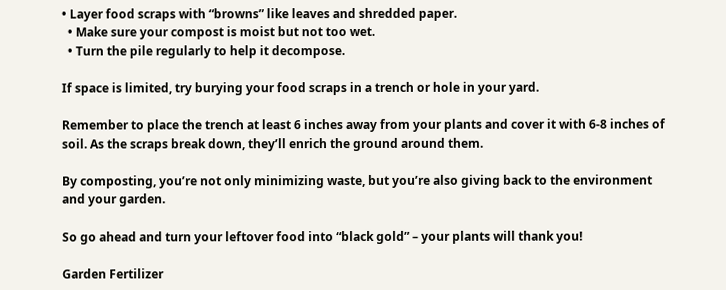• Layer food scraps with “browns” like leaves and shredded paper.
  • Make sure your compost is moist but not too wet.
  • Turn the pile regularly to help it decompose.

If space is limited, try burying your food scraps in a trench or hole in your yard.

Remember to place the trench at least 6 inches away from your plants and cover it with 6-8 inches of soil. As the scraps break down, they’ll enrich the ground around them.

By composting, you’re not only minimizing waste, but you’re also giving back to the environment and your garden.

So go ahead and turn your leftover food into “black gold” – your plants will thank you!

Garden Fertilizer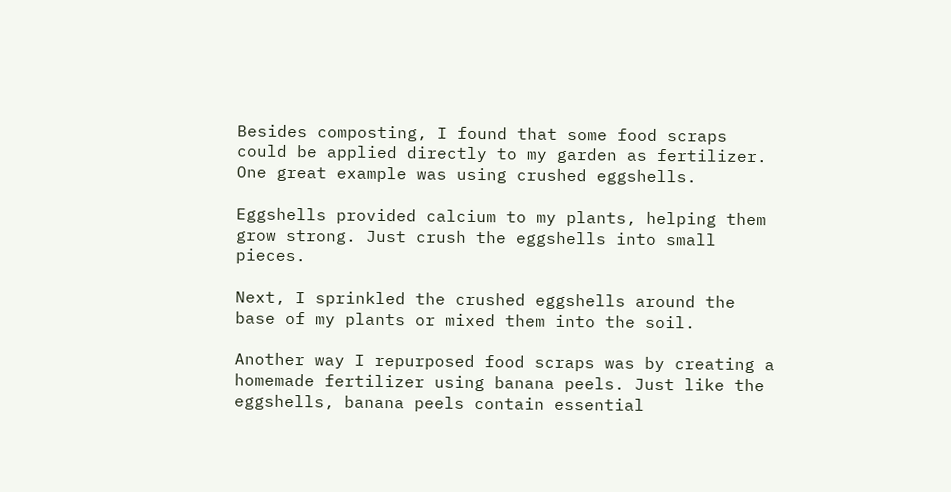Besides composting, I found that some food scraps could be applied directly to my garden as fertilizer. One great example was using crushed eggshells.

Eggshells provided calcium to my plants, helping them grow strong. Just crush the eggshells into small pieces.

Next, I sprinkled the crushed eggshells around the base of my plants or mixed them into the soil.

Another way I repurposed food scraps was by creating a homemade fertilizer using banana peels. Just like the eggshells, banana peels contain essential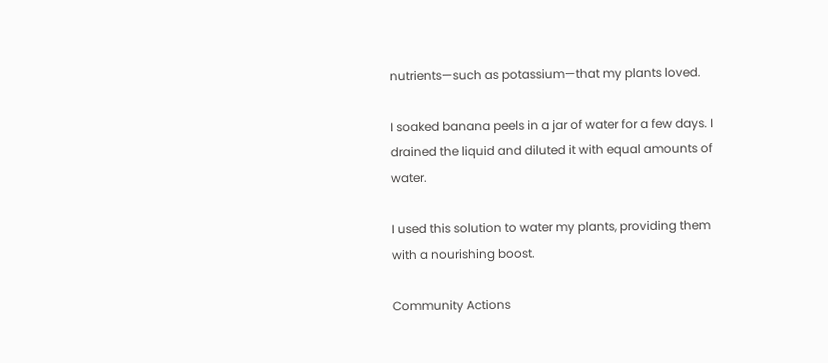nutrients—such as potassium—that my plants loved.

I soaked banana peels in a jar of water for a few days. I drained the liquid and diluted it with equal amounts of water.

I used this solution to water my plants, providing them with a nourishing boost.

Community Actions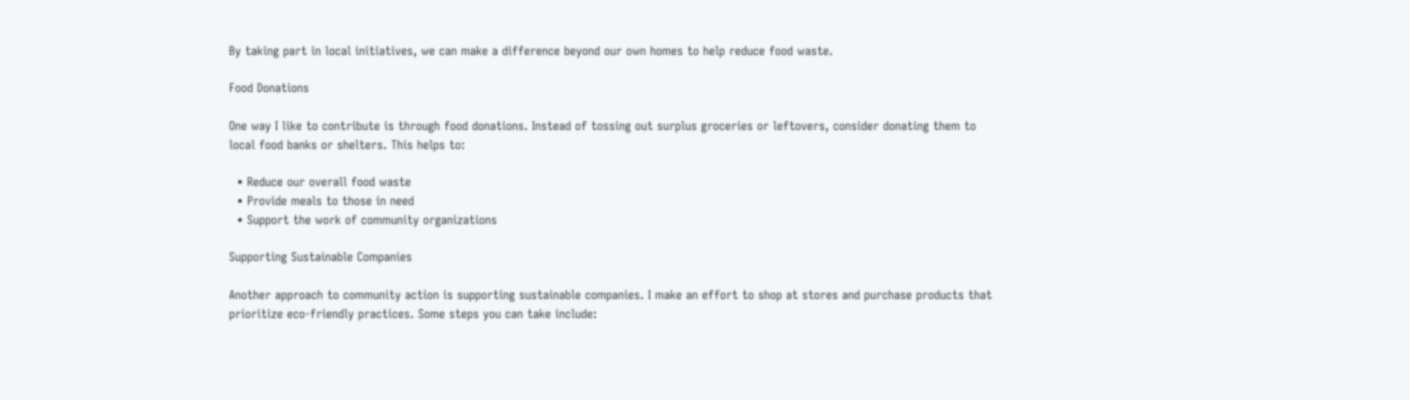By taking part in local initiatives, we can make a difference beyond our own homes to help reduce food waste.

Food Donations

One way I like to contribute is through food donations. Instead of tossing out surplus groceries or leftovers, consider donating them to local food banks or shelters. This helps to:

  • Reduce our overall food waste
  • Provide meals to those in need
  • Support the work of community organizations

Supporting Sustainable Companies

Another approach to community action is supporting sustainable companies. I make an effort to shop at stores and purchase products that prioritize eco-friendly practices. Some steps you can take include: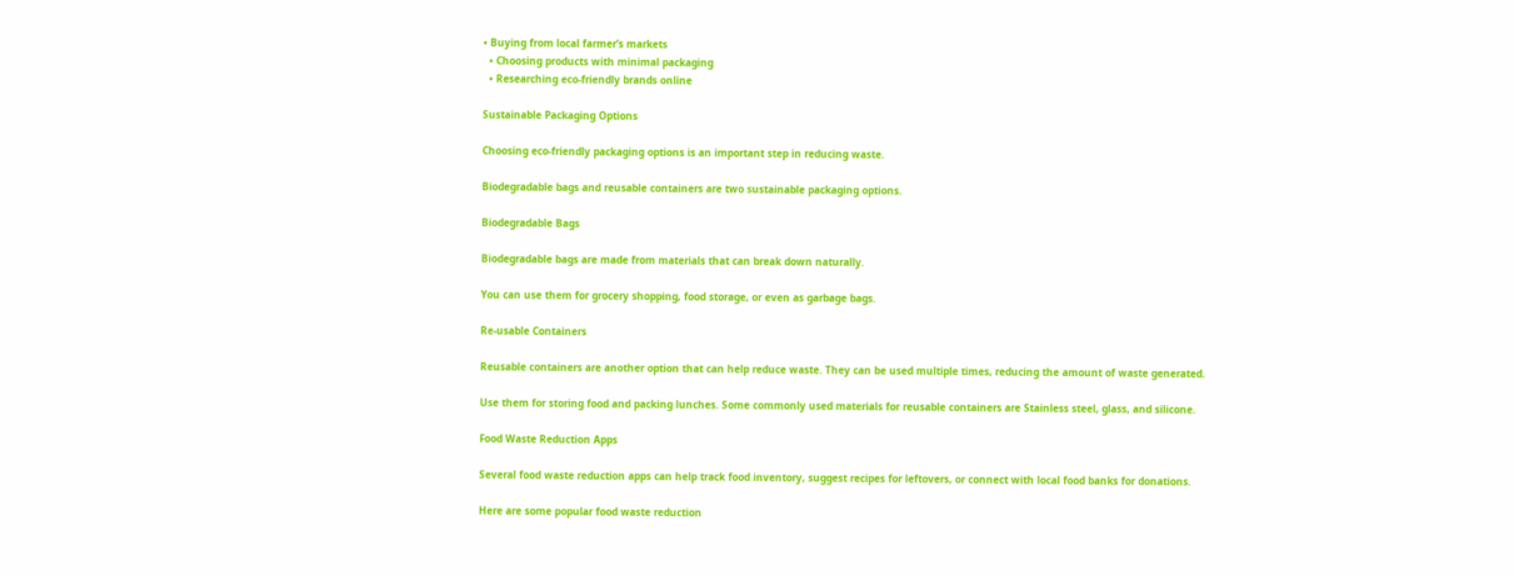• Buying from local farmer’s markets
  • Choosing products with minimal packaging
  • Researching eco-friendly brands online

Sustainable Packaging Options

Choosing eco-friendly packaging options is an important step in reducing waste.

Biodegradable bags and reusable containers are two sustainable packaging options.

Biodegradable Bags

Biodegradable bags are made from materials that can break down naturally.

You can use them for grocery shopping, food storage, or even as garbage bags.

Re-usable Containers

Reusable containers are another option that can help reduce waste. They can be used multiple times, reducing the amount of waste generated.

Use them for storing food and packing lunches. Some commonly used materials for reusable containers are Stainless steel, glass, and silicone.

Food Waste Reduction Apps

Several food waste reduction apps can help track food inventory, suggest recipes for leftovers, or connect with local food banks for donations.

Here are some popular food waste reduction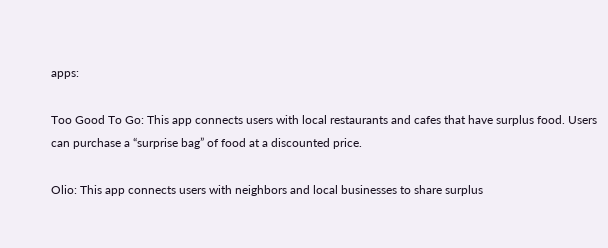apps:

Too Good To Go: This app connects users with local restaurants and cafes that have surplus food. Users can purchase a “surprise bag” of food at a discounted price.

Olio: This app connects users with neighbors and local businesses to share surplus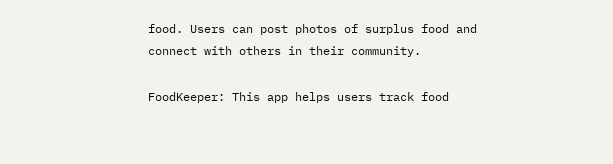food. Users can post photos of surplus food and connect with others in their community.

FoodKeeper: This app helps users track food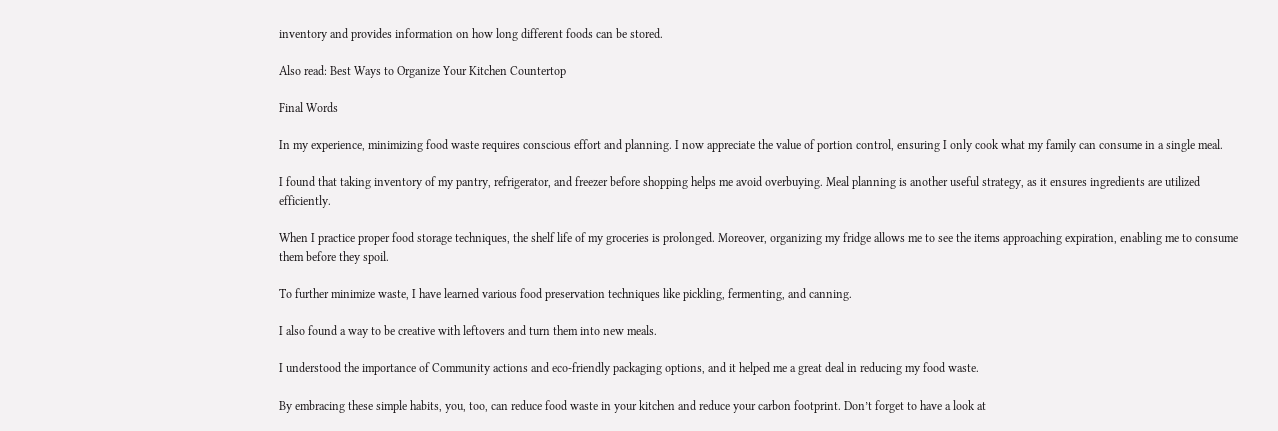inventory and provides information on how long different foods can be stored.

Also read: Best Ways to Organize Your Kitchen Countertop

Final Words

In my experience, minimizing food waste requires conscious effort and planning. I now appreciate the value of portion control, ensuring I only cook what my family can consume in a single meal.

I found that taking inventory of my pantry, refrigerator, and freezer before shopping helps me avoid overbuying. Meal planning is another useful strategy, as it ensures ingredients are utilized efficiently.

When I practice proper food storage techniques, the shelf life of my groceries is prolonged. Moreover, organizing my fridge allows me to see the items approaching expiration, enabling me to consume them before they spoil.

To further minimize waste, I have learned various food preservation techniques like pickling, fermenting, and canning.

I also found a way to be creative with leftovers and turn them into new meals.

I understood the importance of Community actions and eco-friendly packaging options, and it helped me a great deal in reducing my food waste.

By embracing these simple habits, you, too, can reduce food waste in your kitchen and reduce your carbon footprint. Don’t forget to have a look at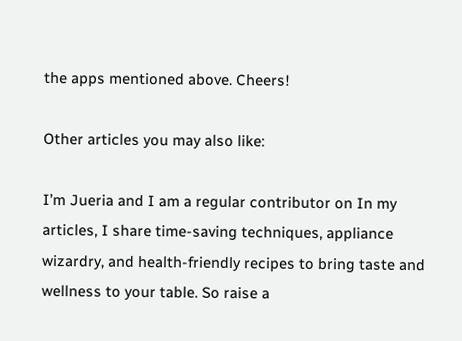the apps mentioned above. Cheers!

Other articles you may also like:

I’m Jueria and I am a regular contributor on In my articles, I share time-saving techniques, appliance wizardry, and health-friendly recipes to bring taste and wellness to your table. So raise a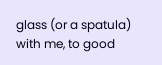glass (or a spatula) with me, to good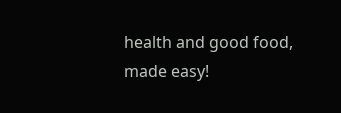health and good food, made easy!